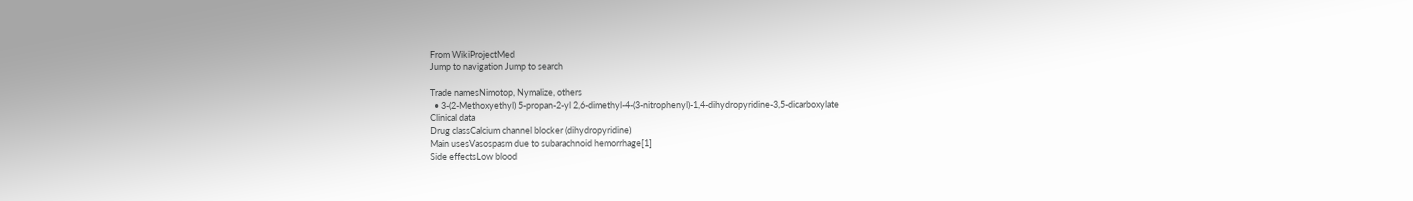From WikiProjectMed
Jump to navigation Jump to search

Trade namesNimotop, Nymalize, others
  • 3-(2-Methoxyethyl) 5-propan-2-yl 2,6-dimethyl-4-(3-nitrophenyl)-1,4-dihydropyridine-3,5-dicarboxylate
Clinical data
Drug classCalcium channel blocker (dihydropyridine)
Main usesVasospasm due to subarachnoid hemorrhage[1]
Side effectsLow blood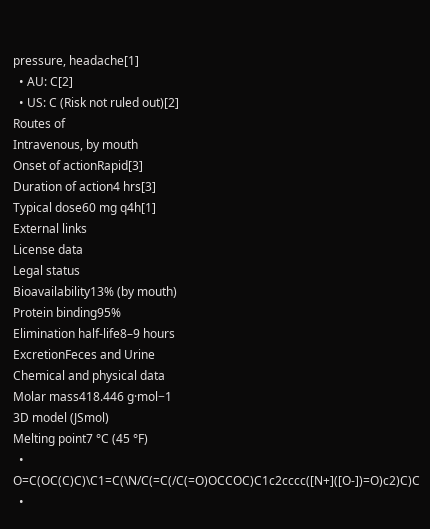pressure, headache[1]
  • AU: C[2]
  • US: C (Risk not ruled out)[2]
Routes of
Intravenous, by mouth
Onset of actionRapid[3]
Duration of action4 hrs[3]
Typical dose60 mg q4h[1]
External links
License data
Legal status
Bioavailability13% (by mouth)
Protein binding95%
Elimination half-life8–9 hours
ExcretionFeces and Urine
Chemical and physical data
Molar mass418.446 g·mol−1
3D model (JSmol)
Melting point7 °C (45 °F)
  • O=C(OC(C)C)\C1=C(\N/C(=C(/C(=O)OCCOC)C1c2cccc([N+]([O-])=O)c2)C)C
  •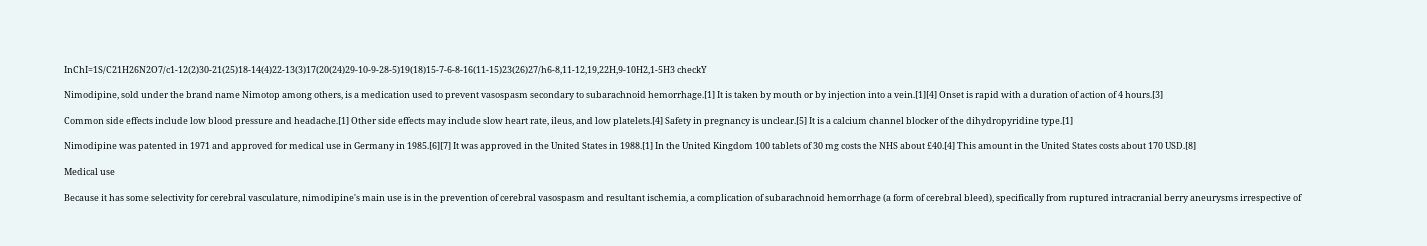InChI=1S/C21H26N2O7/c1-12(2)30-21(25)18-14(4)22-13(3)17(20(24)29-10-9-28-5)19(18)15-7-6-8-16(11-15)23(26)27/h6-8,11-12,19,22H,9-10H2,1-5H3 checkY

Nimodipine, sold under the brand name Nimotop among others, is a medication used to prevent vasospasm secondary to subarachnoid hemorrhage.[1] It is taken by mouth or by injection into a vein.[1][4] Onset is rapid with a duration of action of 4 hours.[3]

Common side effects include low blood pressure and headache.[1] Other side effects may include slow heart rate, ileus, and low platelets.[4] Safety in pregnancy is unclear.[5] It is a calcium channel blocker of the dihydropyridine type.[1]

Nimodipine was patented in 1971 and approved for medical use in Germany in 1985.[6][7] It was approved in the United States in 1988.[1] In the United Kingdom 100 tablets of 30 mg costs the NHS about £40.[4] This amount in the United States costs about 170 USD.[8]

Medical use

Because it has some selectivity for cerebral vasculature, nimodipine's main use is in the prevention of cerebral vasospasm and resultant ischemia, a complication of subarachnoid hemorrhage (a form of cerebral bleed), specifically from ruptured intracranial berry aneurysms irrespective of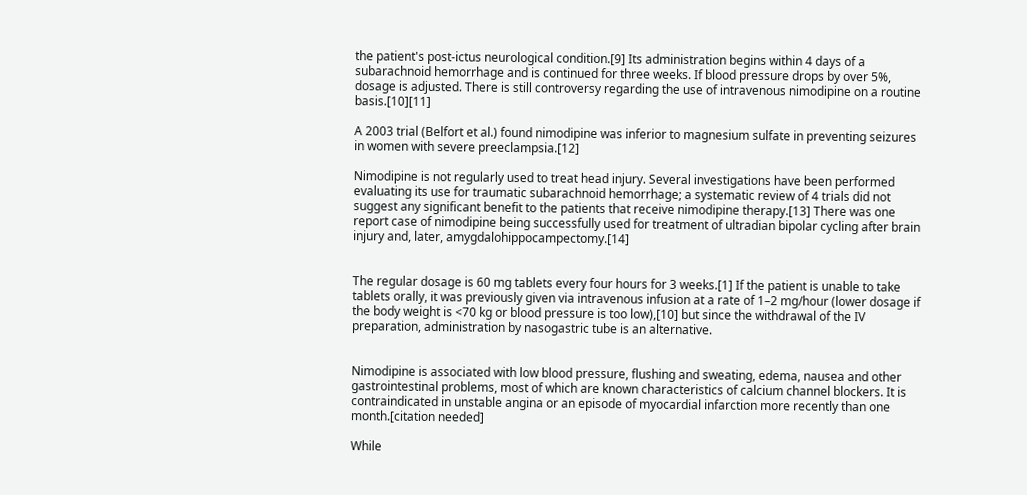the patient's post-ictus neurological condition.[9] Its administration begins within 4 days of a subarachnoid hemorrhage and is continued for three weeks. If blood pressure drops by over 5%, dosage is adjusted. There is still controversy regarding the use of intravenous nimodipine on a routine basis.[10][11]

A 2003 trial (Belfort et al.) found nimodipine was inferior to magnesium sulfate in preventing seizures in women with severe preeclampsia.[12]

Nimodipine is not regularly used to treat head injury. Several investigations have been performed evaluating its use for traumatic subarachnoid hemorrhage; a systematic review of 4 trials did not suggest any significant benefit to the patients that receive nimodipine therapy.[13] There was one report case of nimodipine being successfully used for treatment of ultradian bipolar cycling after brain injury and, later, amygdalohippocampectomy.[14]


The regular dosage is 60 mg tablets every four hours for 3 weeks.[1] If the patient is unable to take tablets orally, it was previously given via intravenous infusion at a rate of 1–2 mg/hour (lower dosage if the body weight is <70 kg or blood pressure is too low),[10] but since the withdrawal of the IV preparation, administration by nasogastric tube is an alternative.


Nimodipine is associated with low blood pressure, flushing and sweating, edema, nausea and other gastrointestinal problems, most of which are known characteristics of calcium channel blockers. It is contraindicated in unstable angina or an episode of myocardial infarction more recently than one month.[citation needed]

While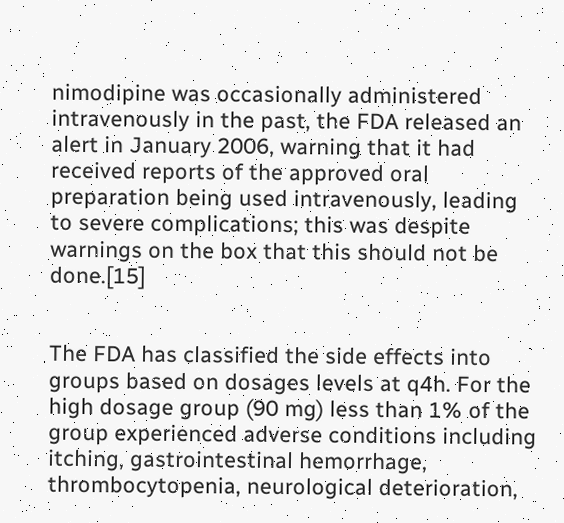nimodipine was occasionally administered intravenously in the past, the FDA released an alert in January 2006, warning that it had received reports of the approved oral preparation being used intravenously, leading to severe complications; this was despite warnings on the box that this should not be done.[15]


The FDA has classified the side effects into groups based on dosages levels at q4h. For the high dosage group (90 mg) less than 1% of the group experienced adverse conditions including itching, gastrointestinal hemorrhage, thrombocytopenia, neurological deterioration,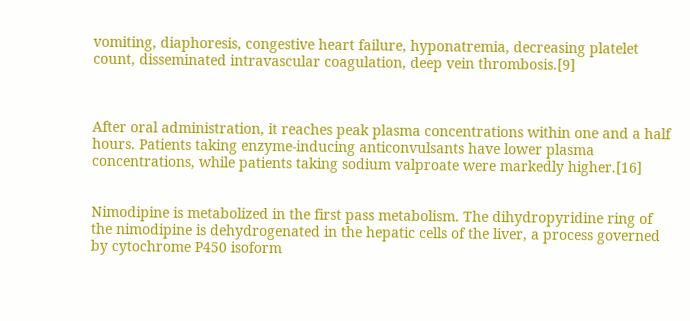vomiting, diaphoresis, congestive heart failure, hyponatremia, decreasing platelet count, disseminated intravascular coagulation, deep vein thrombosis.[9]



After oral administration, it reaches peak plasma concentrations within one and a half hours. Patients taking enzyme-inducing anticonvulsants have lower plasma concentrations, while patients taking sodium valproate were markedly higher.[16]


Nimodipine is metabolized in the first pass metabolism. The dihydropyridine ring of the nimodipine is dehydrogenated in the hepatic cells of the liver, a process governed by cytochrome P450 isoform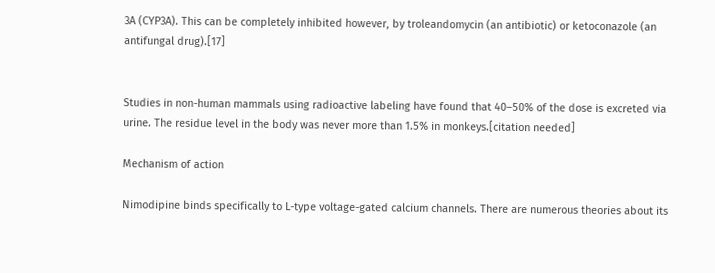3A (CYP3A). This can be completely inhibited however, by troleandomycin (an antibiotic) or ketoconazole (an antifungal drug).[17]


Studies in non-human mammals using radioactive labeling have found that 40–50% of the dose is excreted via urine. The residue level in the body was never more than 1.5% in monkeys.[citation needed]

Mechanism of action

Nimodipine binds specifically to L-type voltage-gated calcium channels. There are numerous theories about its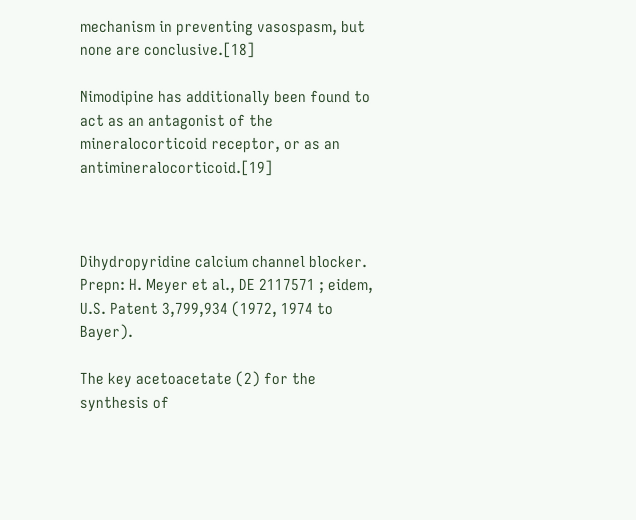mechanism in preventing vasospasm, but none are conclusive.[18]

Nimodipine has additionally been found to act as an antagonist of the mineralocorticoid receptor, or as an antimineralocorticoid.[19]



Dihydropyridine calcium channel blocker. Prepn: H. Meyer et al., DE 2117571 ; eidem, U.S. Patent 3,799,934 (1972, 1974 to Bayer).

The key acetoacetate (2) for the synthesis of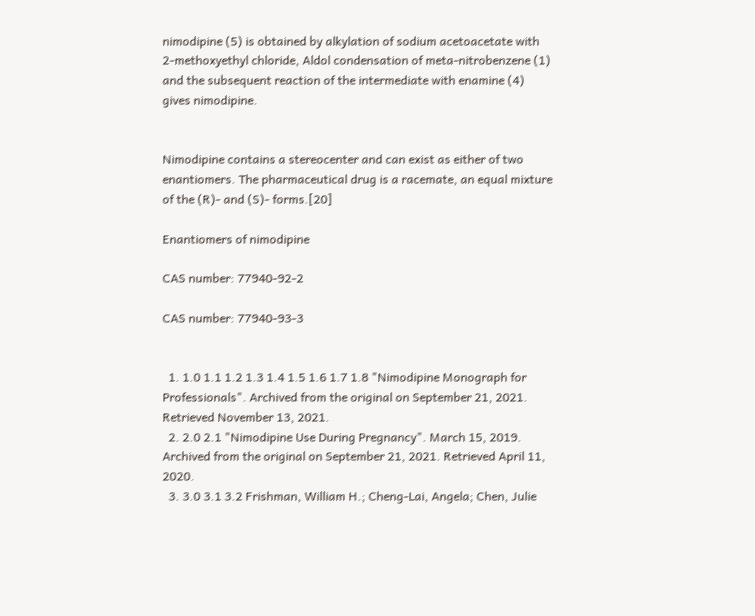nimodipine (5) is obtained by alkylation of sodium acetoacetate with 2-methoxyethyl chloride, Aldol condensation of meta-nitrobenzene (1) and the subsequent reaction of the intermediate with enamine (4) gives nimodipine.


Nimodipine contains a stereocenter and can exist as either of two enantiomers. The pharmaceutical drug is a racemate, an equal mixture of the (R)- and (S)- forms.[20]

Enantiomers of nimodipine

CAS number: 77940-92-2

CAS number: 77940-93-3


  1. 1.0 1.1 1.2 1.3 1.4 1.5 1.6 1.7 1.8 "Nimodipine Monograph for Professionals". Archived from the original on September 21, 2021. Retrieved November 13, 2021.
  2. 2.0 2.1 "Nimodipine Use During Pregnancy". March 15, 2019. Archived from the original on September 21, 2021. Retrieved April 11, 2020.
  3. 3.0 3.1 3.2 Frishman, William H.; Cheng-Lai, Angela; Chen, Julie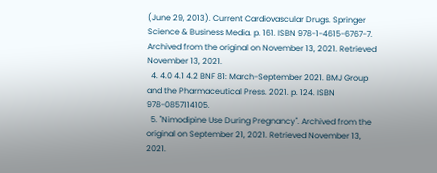(June 29, 2013). Current Cardiovascular Drugs. Springer Science & Business Media. p. 161. ISBN 978-1-4615-6767-7. Archived from the original on November 13, 2021. Retrieved November 13, 2021.
  4. 4.0 4.1 4.2 BNF 81: March-September 2021. BMJ Group and the Pharmaceutical Press. 2021. p. 124. ISBN 978-0857114105.
  5. "Nimodipine Use During Pregnancy". Archived from the original on September 21, 2021. Retrieved November 13, 2021.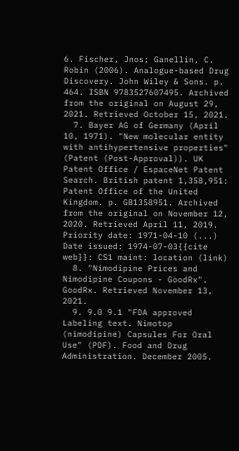6. Fischer, Jnos; Ganellin, C. Robin (2006). Analogue-based Drug Discovery. John Wiley & Sons. p. 464. ISBN 9783527607495. Archived from the original on August 29, 2021. Retrieved October 15, 2021.
  7. Bayer AG of Germany (April 10, 1971). "New molecular entity with antihypertensive properties" (Patent (Post-Approval)). UK Patent Office / EspaceNet Patent Search. British patent 1,358,951: Patent Office of the United Kingdom. p. GB1358951. Archived from the original on November 12, 2020. Retrieved April 11, 2019. Priority date: 1971-04-10 (...) Date issued: 1974-07-03{{cite web}}: CS1 maint: location (link)
  8. "Nimodipine Prices and Nimodipine Coupons - GoodRx". GoodRx. Retrieved November 13, 2021.
  9. 9.0 9.1 "FDA approved Labeling text. Nimotop (nimodipine) Capsules For Oral Use" (PDF). Food and Drug Administration. December 2005.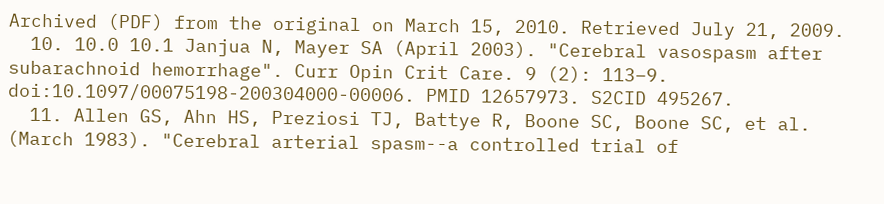Archived (PDF) from the original on March 15, 2010. Retrieved July 21, 2009.
  10. 10.0 10.1 Janjua N, Mayer SA (April 2003). "Cerebral vasospasm after subarachnoid hemorrhage". Curr Opin Crit Care. 9 (2): 113–9. doi:10.1097/00075198-200304000-00006. PMID 12657973. S2CID 495267.
  11. Allen GS, Ahn HS, Preziosi TJ, Battye R, Boone SC, Boone SC, et al. (March 1983). "Cerebral arterial spasm--a controlled trial of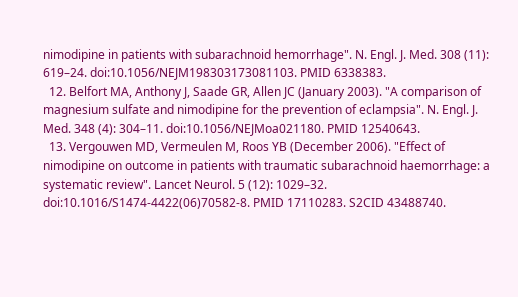nimodipine in patients with subarachnoid hemorrhage". N. Engl. J. Med. 308 (11): 619–24. doi:10.1056/NEJM198303173081103. PMID 6338383.
  12. Belfort MA, Anthony J, Saade GR, Allen JC (January 2003). "A comparison of magnesium sulfate and nimodipine for the prevention of eclampsia". N. Engl. J. Med. 348 (4): 304–11. doi:10.1056/NEJMoa021180. PMID 12540643.
  13. Vergouwen MD, Vermeulen M, Roos YB (December 2006). "Effect of nimodipine on outcome in patients with traumatic subarachnoid haemorrhage: a systematic review". Lancet Neurol. 5 (12): 1029–32. doi:10.1016/S1474-4422(06)70582-8. PMID 17110283. S2CID 43488740.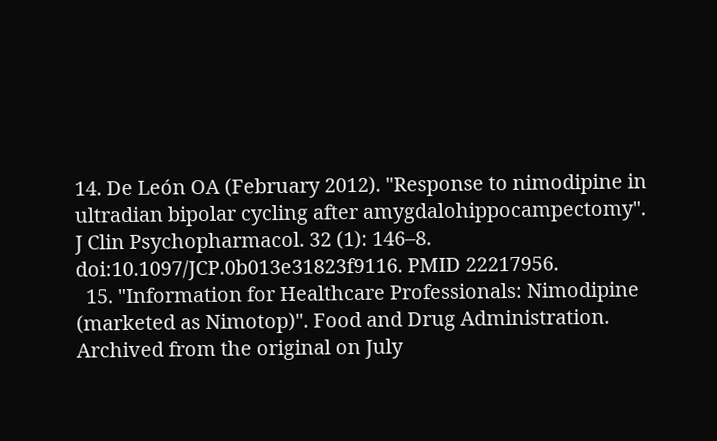14. De León OA (February 2012). "Response to nimodipine in ultradian bipolar cycling after amygdalohippocampectomy". J Clin Psychopharmacol. 32 (1): 146–8. doi:10.1097/JCP.0b013e31823f9116. PMID 22217956.
  15. "Information for Healthcare Professionals: Nimodipine (marketed as Nimotop)". Food and Drug Administration. Archived from the original on July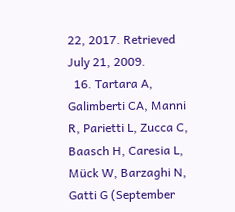22, 2017. Retrieved July 21, 2009.
  16. Tartara A, Galimberti CA, Manni R, Parietti L, Zucca C, Baasch H, Caresia L, Mück W, Barzaghi N, Gatti G (September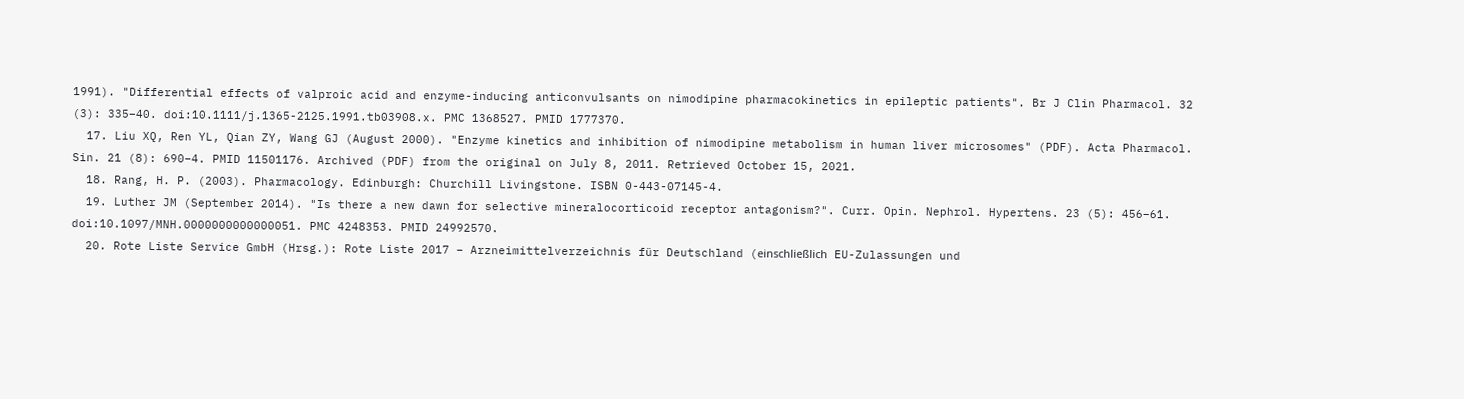1991). "Differential effects of valproic acid and enzyme-inducing anticonvulsants on nimodipine pharmacokinetics in epileptic patients". Br J Clin Pharmacol. 32 (3): 335–40. doi:10.1111/j.1365-2125.1991.tb03908.x. PMC 1368527. PMID 1777370.
  17. Liu XQ, Ren YL, Qian ZY, Wang GJ (August 2000). "Enzyme kinetics and inhibition of nimodipine metabolism in human liver microsomes" (PDF). Acta Pharmacol. Sin. 21 (8): 690–4. PMID 11501176. Archived (PDF) from the original on July 8, 2011. Retrieved October 15, 2021.
  18. Rang, H. P. (2003). Pharmacology. Edinburgh: Churchill Livingstone. ISBN 0-443-07145-4.
  19. Luther JM (September 2014). "Is there a new dawn for selective mineralocorticoid receptor antagonism?". Curr. Opin. Nephrol. Hypertens. 23 (5): 456–61. doi:10.1097/MNH.0000000000000051. PMC 4248353. PMID 24992570.
  20. Rote Liste Service GmbH (Hrsg.): Rote Liste 2017 – Arzneimittelverzeichnis für Deutschland (einschließlich EU-Zulassungen und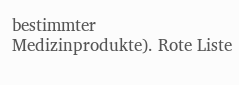bestimmter Medizinprodukte). Rote Liste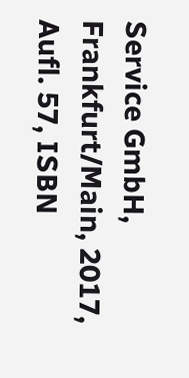Service GmbH, Frankfurt/Main, 2017, Aufl. 57, ISBN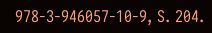978-3-946057-10-9, S. 204.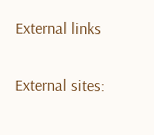External links

External sites: